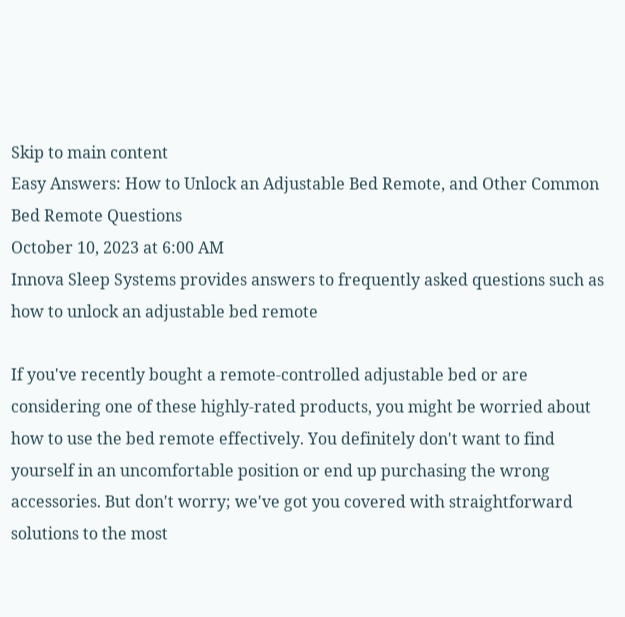Skip to main content
Easy Answers: How to Unlock an Adjustable Bed Remote, and Other Common Bed Remote Questions
October 10, 2023 at 6:00 AM
Innova Sleep Systems provides answers to frequently asked questions such as how to unlock an adjustable bed remote

If you've recently bought a remote-controlled adjustable bed or are considering one of these highly-rated products, you might be worried about how to use the bed remote effectively. You definitely don't want to find yourself in an uncomfortable position or end up purchasing the wrong accessories. But don't worry; we've got you covered with straightforward solutions to the most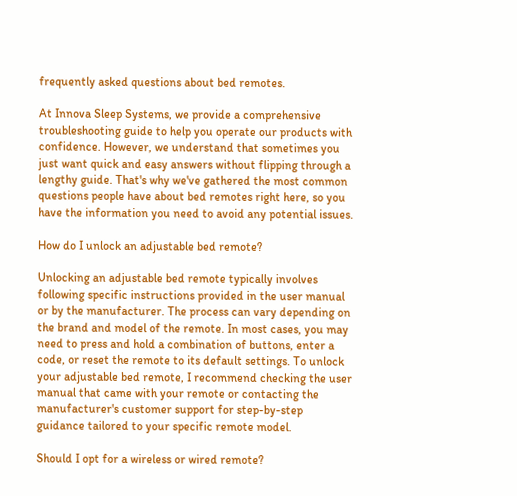frequently asked questions about bed remotes.

At Innova Sleep Systems, we provide a comprehensive troubleshooting guide to help you operate our products with confidence. However, we understand that sometimes you just want quick and easy answers without flipping through a lengthy guide. That's why we've gathered the most common questions people have about bed remotes right here, so you have the information you need to avoid any potential issues.

How do I unlock an adjustable bed remote?

Unlocking an adjustable bed remote typically involves following specific instructions provided in the user manual or by the manufacturer. The process can vary depending on the brand and model of the remote. In most cases, you may need to press and hold a combination of buttons, enter a code, or reset the remote to its default settings. To unlock your adjustable bed remote, I recommend checking the user manual that came with your remote or contacting the manufacturer's customer support for step-by-step guidance tailored to your specific remote model.

Should I opt for a wireless or wired remote?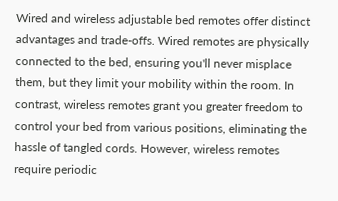Wired and wireless adjustable bed remotes offer distinct advantages and trade-offs. Wired remotes are physically connected to the bed, ensuring you'll never misplace them, but they limit your mobility within the room. In contrast, wireless remotes grant you greater freedom to control your bed from various positions, eliminating the hassle of tangled cords. However, wireless remotes require periodic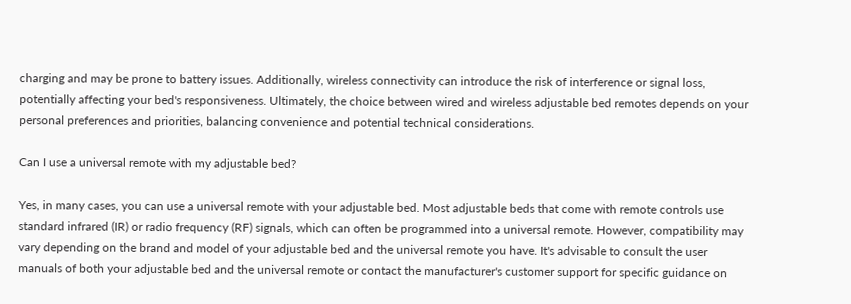charging and may be prone to battery issues. Additionally, wireless connectivity can introduce the risk of interference or signal loss, potentially affecting your bed's responsiveness. Ultimately, the choice between wired and wireless adjustable bed remotes depends on your personal preferences and priorities, balancing convenience and potential technical considerations.

Can I use a universal remote with my adjustable bed?

Yes, in many cases, you can use a universal remote with your adjustable bed. Most adjustable beds that come with remote controls use standard infrared (IR) or radio frequency (RF) signals, which can often be programmed into a universal remote. However, compatibility may vary depending on the brand and model of your adjustable bed and the universal remote you have. It's advisable to consult the user manuals of both your adjustable bed and the universal remote or contact the manufacturer's customer support for specific guidance on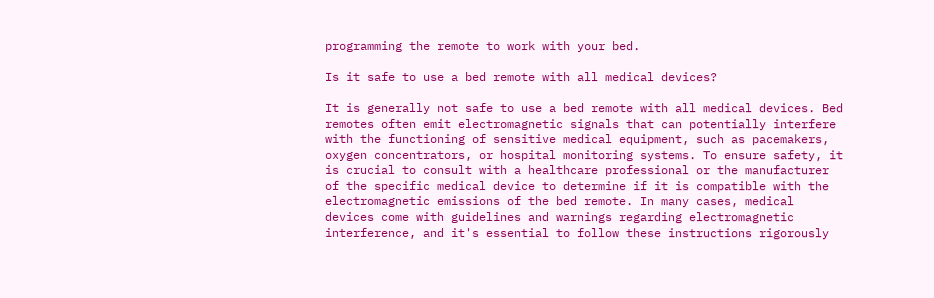programming the remote to work with your bed.

Is it safe to use a bed remote with all medical devices?

It is generally not safe to use a bed remote with all medical devices. Bed remotes often emit electromagnetic signals that can potentially interfere with the functioning of sensitive medical equipment, such as pacemakers, oxygen concentrators, or hospital monitoring systems. To ensure safety, it is crucial to consult with a healthcare professional or the manufacturer of the specific medical device to determine if it is compatible with the electromagnetic emissions of the bed remote. In many cases, medical devices come with guidelines and warnings regarding electromagnetic interference, and it's essential to follow these instructions rigorously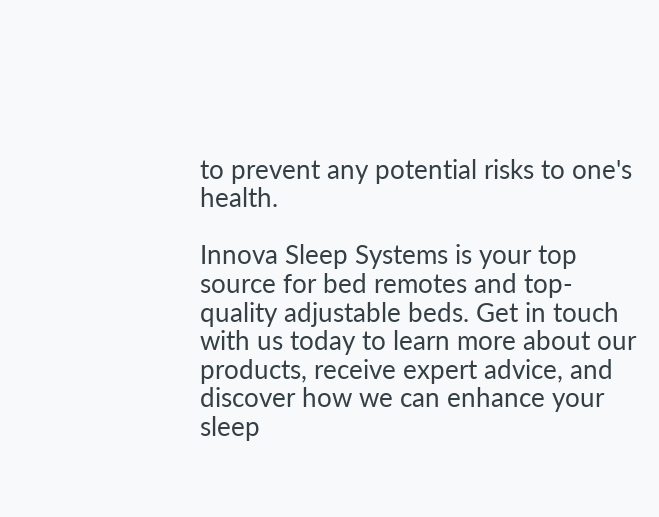to prevent any potential risks to one's health.

Innova Sleep Systems is your top source for bed remotes and top-quality adjustable beds. Get in touch with us today to learn more about our products, receive expert advice, and discover how we can enhance your sleep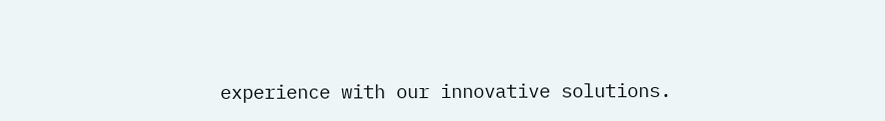experience with our innovative solutions.